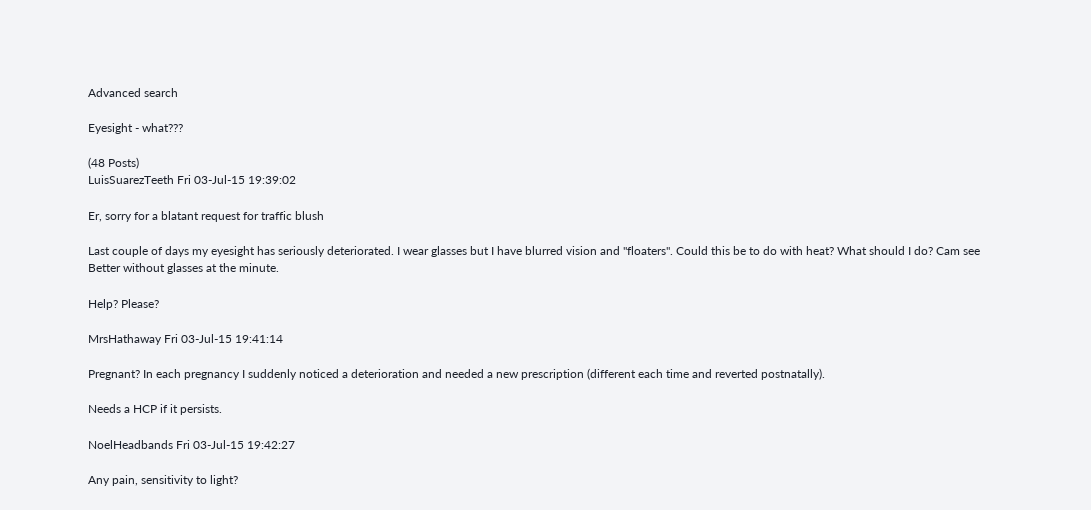Advanced search

Eyesight - what???

(48 Posts)
LuisSuarezTeeth Fri 03-Jul-15 19:39:02

Er, sorry for a blatant request for traffic blush

Last couple of days my eyesight has seriously deteriorated. I wear glasses but I have blurred vision and "floaters". Could this be to do with heat? What should I do? Cam see
Better without glasses at the minute.

Help? Please?

MrsHathaway Fri 03-Jul-15 19:41:14

Pregnant? In each pregnancy I suddenly noticed a deterioration and needed a new prescription (different each time and reverted postnatally).

Needs a HCP if it persists.

NoelHeadbands Fri 03-Jul-15 19:42:27

Any pain, sensitivity to light?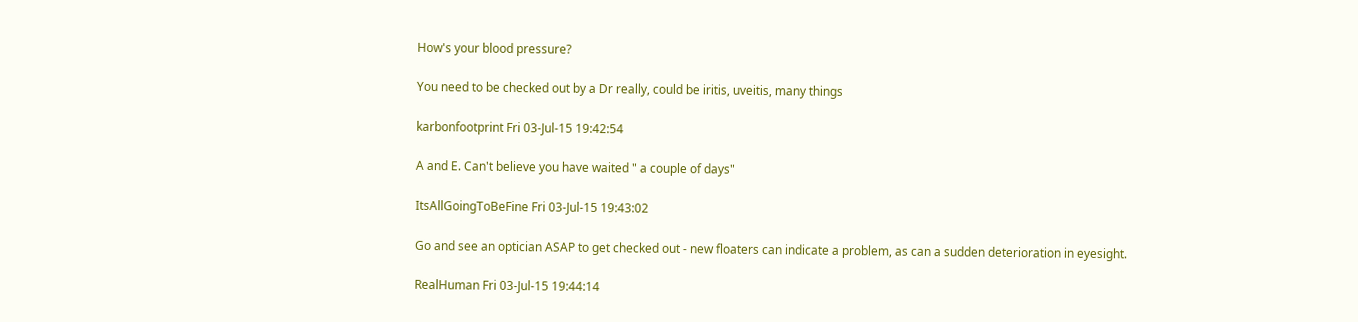How's your blood pressure?

You need to be checked out by a Dr really, could be iritis, uveitis, many things

karbonfootprint Fri 03-Jul-15 19:42:54

A and E. Can't believe you have waited " a couple of days"

ItsAllGoingToBeFine Fri 03-Jul-15 19:43:02

Go and see an optician ASAP to get checked out - new floaters can indicate a problem, as can a sudden deterioration in eyesight.

RealHuman Fri 03-Jul-15 19:44:14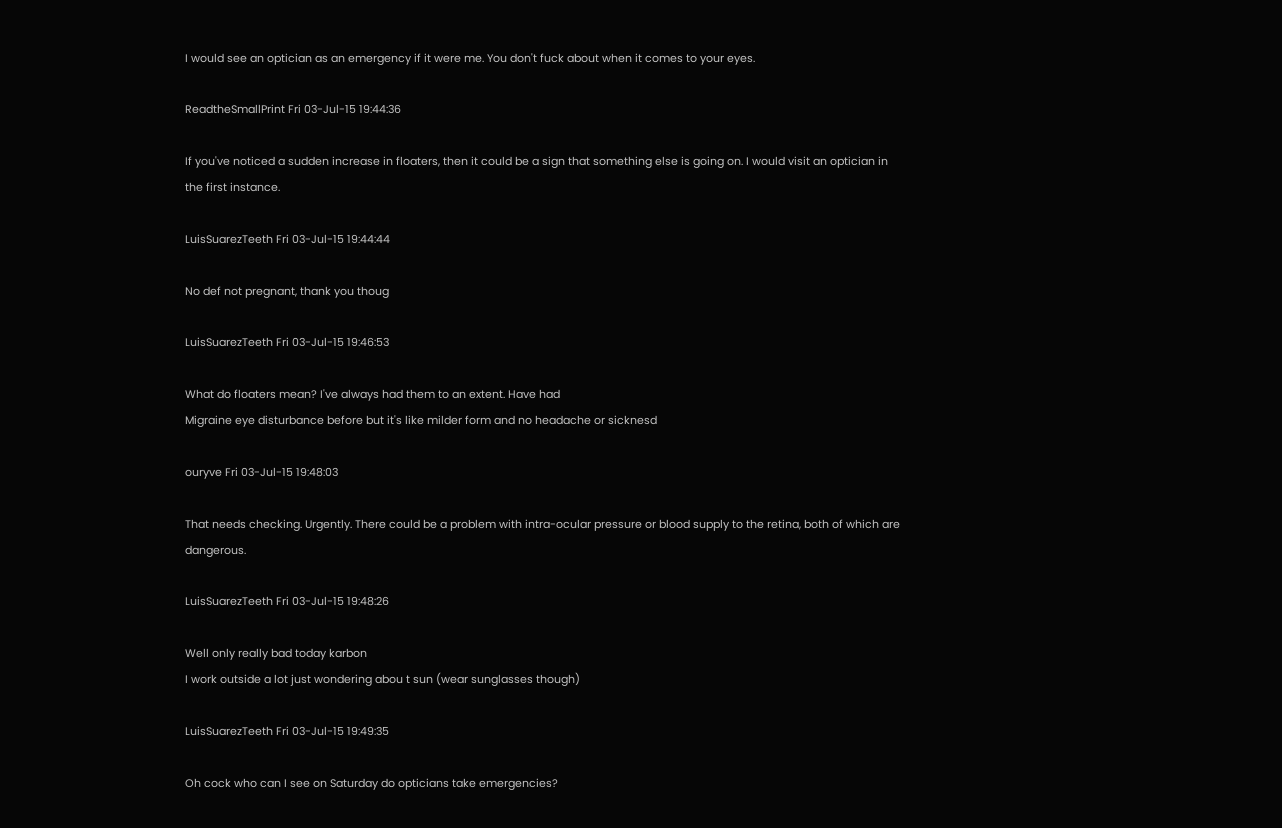I would see an optician as an emergency if it were me. You don't fuck about when it comes to your eyes.

ReadtheSmallPrint Fri 03-Jul-15 19:44:36

If you've noticed a sudden increase in floaters, then it could be a sign that something else is going on. I would visit an optician in the first instance.

LuisSuarezTeeth Fri 03-Jul-15 19:44:44

No def not pregnant, thank you thoug

LuisSuarezTeeth Fri 03-Jul-15 19:46:53

What do floaters mean? I've always had them to an extent. Have had
Migraine eye disturbance before but it's like milder form and no headache or sicknesd

ouryve Fri 03-Jul-15 19:48:03

That needs checking. Urgently. There could be a problem with intra-ocular pressure or blood supply to the retina, both of which are dangerous.

LuisSuarezTeeth Fri 03-Jul-15 19:48:26

Well only really bad today karbon
I work outside a lot just wondering abou t sun (wear sunglasses though)

LuisSuarezTeeth Fri 03-Jul-15 19:49:35

Oh cock who can I see on Saturday do opticians take emergencies?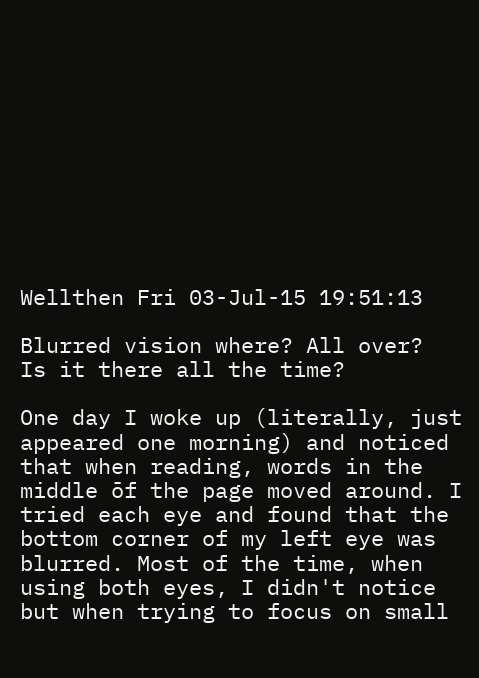Wellthen Fri 03-Jul-15 19:51:13

Blurred vision where? All over?
Is it there all the time?

One day I woke up (literally, just appeared one morning) and noticed that when reading, words in the middle ōf the page moved around. I tried each eye and found that the bottom corner of my left eye was blurred. Most of the time, when using both eyes, I didn't notice but when trying to focus on small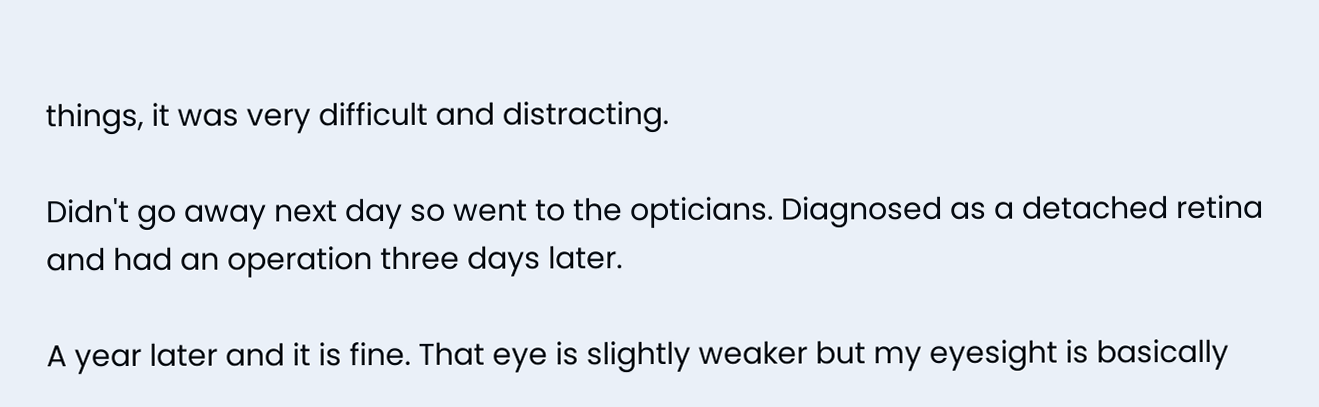things, it was very difficult and distracting.

Didn't go away next day so went to the opticians. Diagnosed as a detached retina and had an operation three days later.

A year later and it is fine. That eye is slightly weaker but my eyesight is basically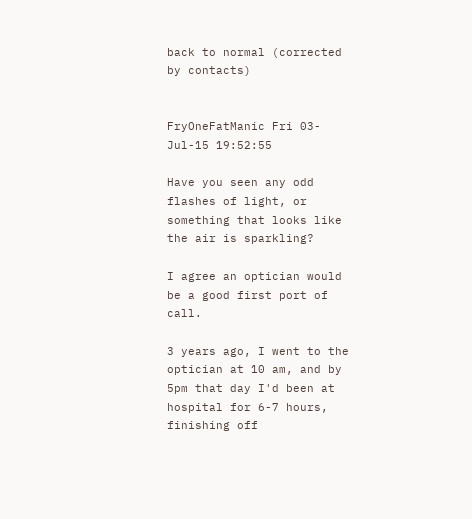back to normal (corrected by contacts)


FryOneFatManic Fri 03-Jul-15 19:52:55

Have you seen any odd flashes of light, or something that looks like the air is sparkling?

I agree an optician would be a good first port of call.

3 years ago, I went to the optician at 10 am, and by 5pm that day I'd been at hospital for 6-7 hours, finishing off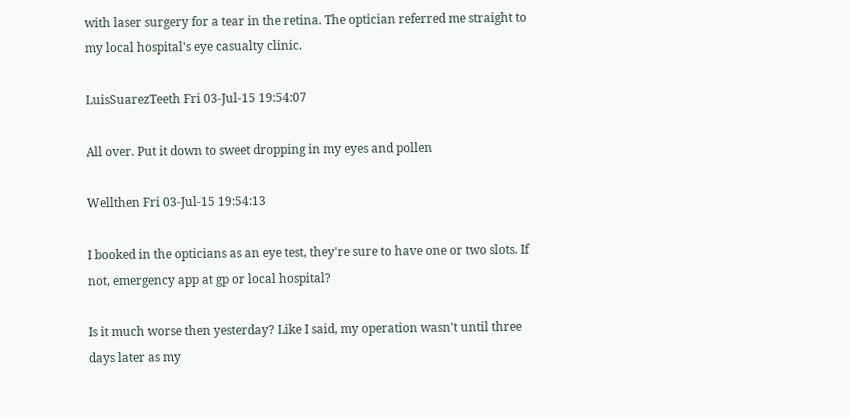with laser surgery for a tear in the retina. The optician referred me straight to my local hospital's eye casualty clinic.

LuisSuarezTeeth Fri 03-Jul-15 19:54:07

All over. Put it down to sweet dropping in my eyes and pollen

Wellthen Fri 03-Jul-15 19:54:13

I booked in the opticians as an eye test, they're sure to have one or two slots. If not, emergency app at gp or local hospital?

Is it much worse then yesterday? Like I said, my operation wasn't until three days later as my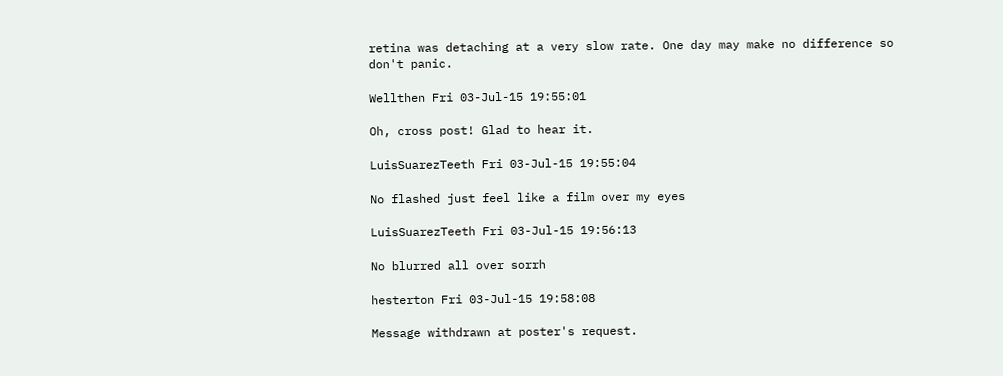retina was detaching at a very slow rate. One day may make no difference so don't panic.

Wellthen Fri 03-Jul-15 19:55:01

Oh, cross post! Glad to hear it.

LuisSuarezTeeth Fri 03-Jul-15 19:55:04

No flashed just feel like a film over my eyes

LuisSuarezTeeth Fri 03-Jul-15 19:56:13

No blurred all over sorrh

hesterton Fri 03-Jul-15 19:58:08

Message withdrawn at poster's request.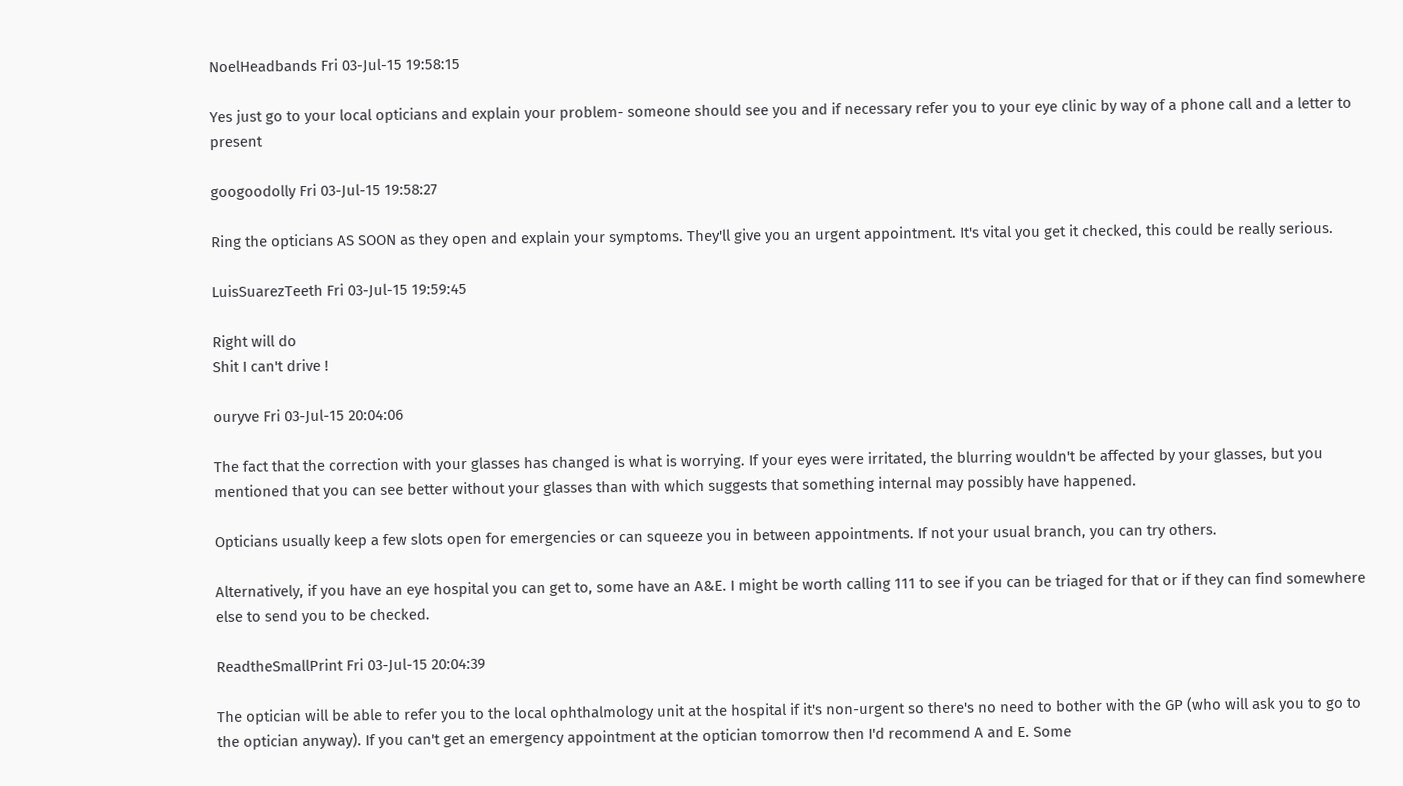NoelHeadbands Fri 03-Jul-15 19:58:15

Yes just go to your local opticians and explain your problem- someone should see you and if necessary refer you to your eye clinic by way of a phone call and a letter to present

googoodolly Fri 03-Jul-15 19:58:27

Ring the opticians AS SOON as they open and explain your symptoms. They'll give you an urgent appointment. It's vital you get it checked, this could be really serious.

LuisSuarezTeeth Fri 03-Jul-15 19:59:45

Right will do
Shit I can't drive !

ouryve Fri 03-Jul-15 20:04:06

The fact that the correction with your glasses has changed is what is worrying. If your eyes were irritated, the blurring wouldn't be affected by your glasses, but you mentioned that you can see better without your glasses than with which suggests that something internal may possibly have happened.

Opticians usually keep a few slots open for emergencies or can squeeze you in between appointments. If not your usual branch, you can try others.

Alternatively, if you have an eye hospital you can get to, some have an A&E. I might be worth calling 111 to see if you can be triaged for that or if they can find somewhere else to send you to be checked.

ReadtheSmallPrint Fri 03-Jul-15 20:04:39

The optician will be able to refer you to the local ophthalmology unit at the hospital if it's non-urgent so there's no need to bother with the GP (who will ask you to go to the optician anyway). If you can't get an emergency appointment at the optician tomorrow then I'd recommend A and E. Some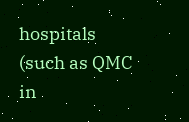hospitals (such as QMC in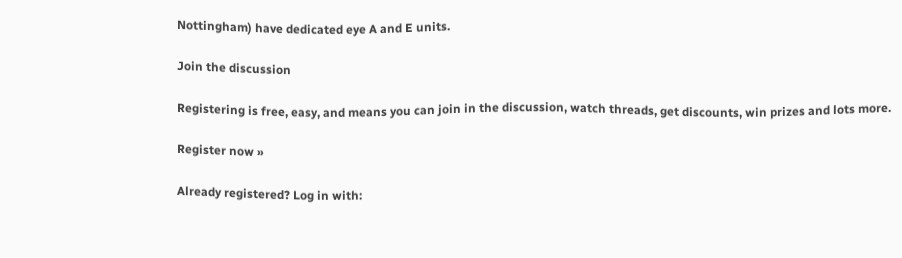Nottingham) have dedicated eye A and E units.

Join the discussion

Registering is free, easy, and means you can join in the discussion, watch threads, get discounts, win prizes and lots more.

Register now »

Already registered? Log in with: